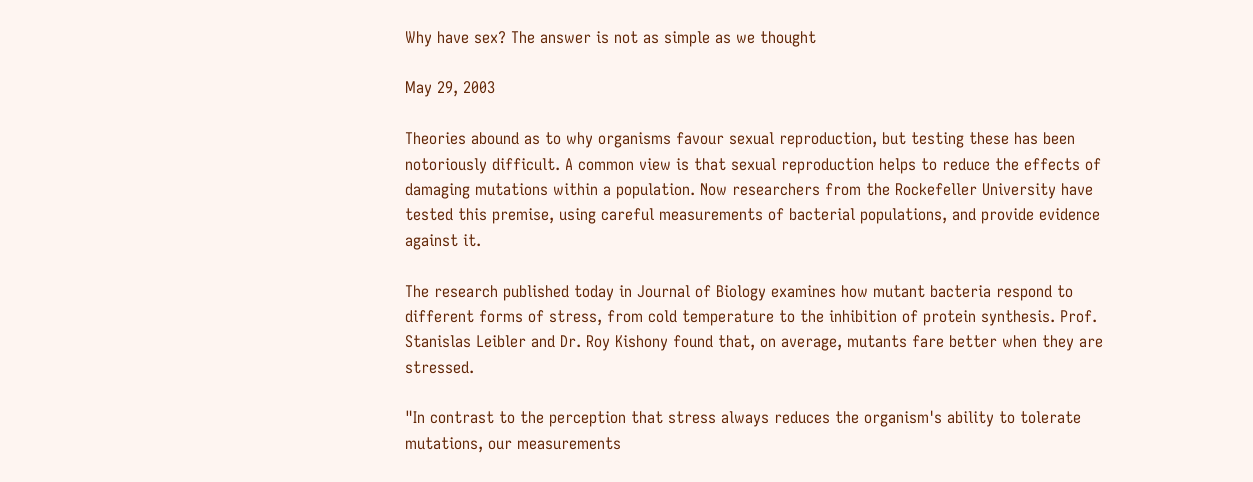Why have sex? The answer is not as simple as we thought

May 29, 2003

Theories abound as to why organisms favour sexual reproduction, but testing these has been notoriously difficult. A common view is that sexual reproduction helps to reduce the effects of damaging mutations within a population. Now researchers from the Rockefeller University have tested this premise, using careful measurements of bacterial populations, and provide evidence against it.

The research published today in Journal of Biology examines how mutant bacteria respond to different forms of stress, from cold temperature to the inhibition of protein synthesis. Prof. Stanislas Leibler and Dr. Roy Kishony found that, on average, mutants fare better when they are stressed.

"In contrast to the perception that stress always reduces the organism's ability to tolerate mutations, our measurements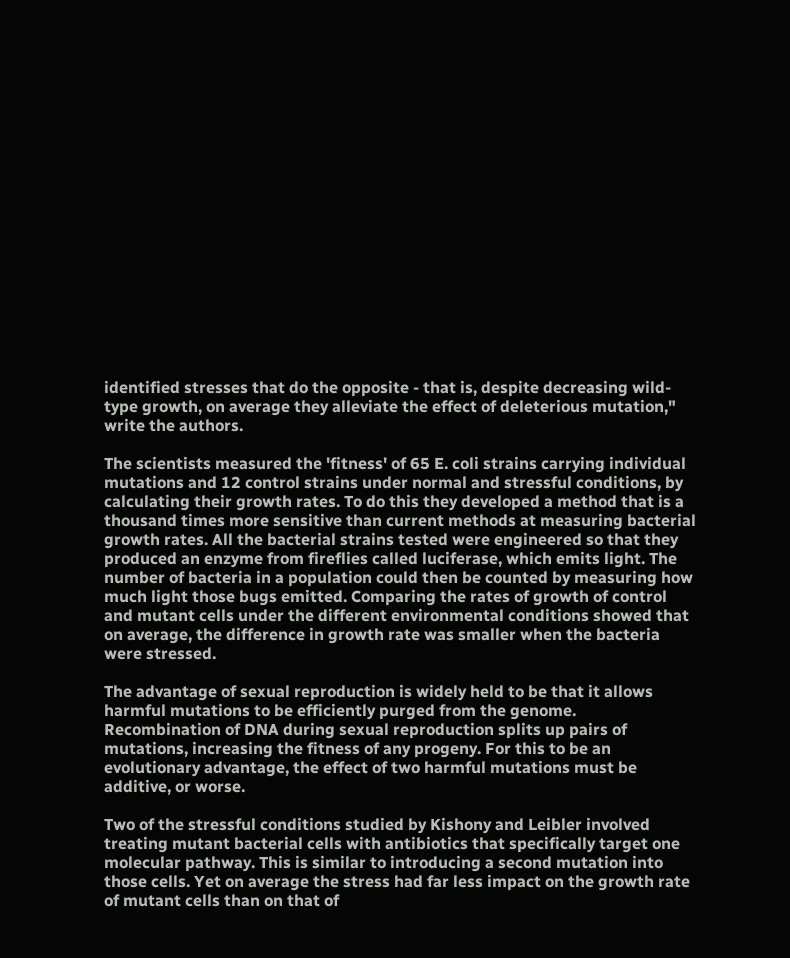identified stresses that do the opposite - that is, despite decreasing wild-type growth, on average they alleviate the effect of deleterious mutation," write the authors.

The scientists measured the 'fitness' of 65 E. coli strains carrying individual mutations and 12 control strains under normal and stressful conditions, by calculating their growth rates. To do this they developed a method that is a thousand times more sensitive than current methods at measuring bacterial growth rates. All the bacterial strains tested were engineered so that they produced an enzyme from fireflies called luciferase, which emits light. The number of bacteria in a population could then be counted by measuring how much light those bugs emitted. Comparing the rates of growth of control and mutant cells under the different environmental conditions showed that on average, the difference in growth rate was smaller when the bacteria were stressed.

The advantage of sexual reproduction is widely held to be that it allows harmful mutations to be efficiently purged from the genome. Recombination of DNA during sexual reproduction splits up pairs of mutations, increasing the fitness of any progeny. For this to be an evolutionary advantage, the effect of two harmful mutations must be additive, or worse.

Two of the stressful conditions studied by Kishony and Leibler involved treating mutant bacterial cells with antibiotics that specifically target one molecular pathway. This is similar to introducing a second mutation into those cells. Yet on average the stress had far less impact on the growth rate of mutant cells than on that of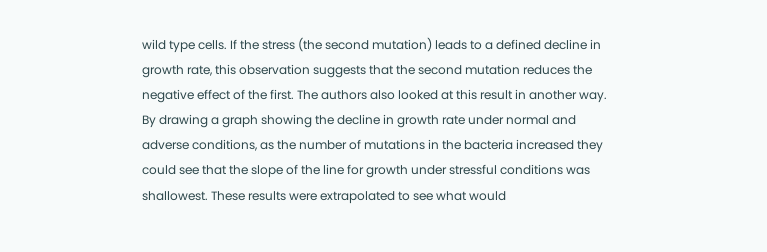wild type cells. If the stress (the second mutation) leads to a defined decline in growth rate, this observation suggests that the second mutation reduces the negative effect of the first. The authors also looked at this result in another way. By drawing a graph showing the decline in growth rate under normal and adverse conditions, as the number of mutations in the bacteria increased they could see that the slope of the line for growth under stressful conditions was shallowest. These results were extrapolated to see what would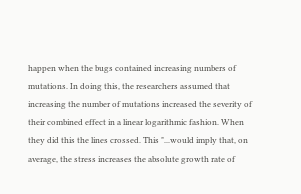happen when the bugs contained increasing numbers of mutations. In doing this, the researchers assumed that increasing the number of mutations increased the severity of their combined effect in a linear logarithmic fashion. When they did this the lines crossed. This "...would imply that, on average, the stress increases the absolute growth rate of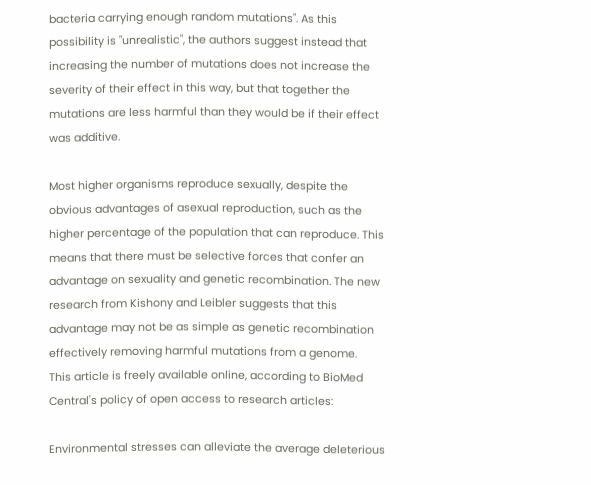bacteria carrying enough random mutations". As this possibility is "unrealistic", the authors suggest instead that increasing the number of mutations does not increase the severity of their effect in this way, but that together the mutations are less harmful than they would be if their effect was additive.

Most higher organisms reproduce sexually, despite the obvious advantages of asexual reproduction, such as the higher percentage of the population that can reproduce. This means that there must be selective forces that confer an advantage on sexuality and genetic recombination. The new research from Kishony and Leibler suggests that this advantage may not be as simple as genetic recombination effectively removing harmful mutations from a genome.
This article is freely available online, according to BioMed Central's policy of open access to research articles:

Environmental stresses can alleviate the average deleterious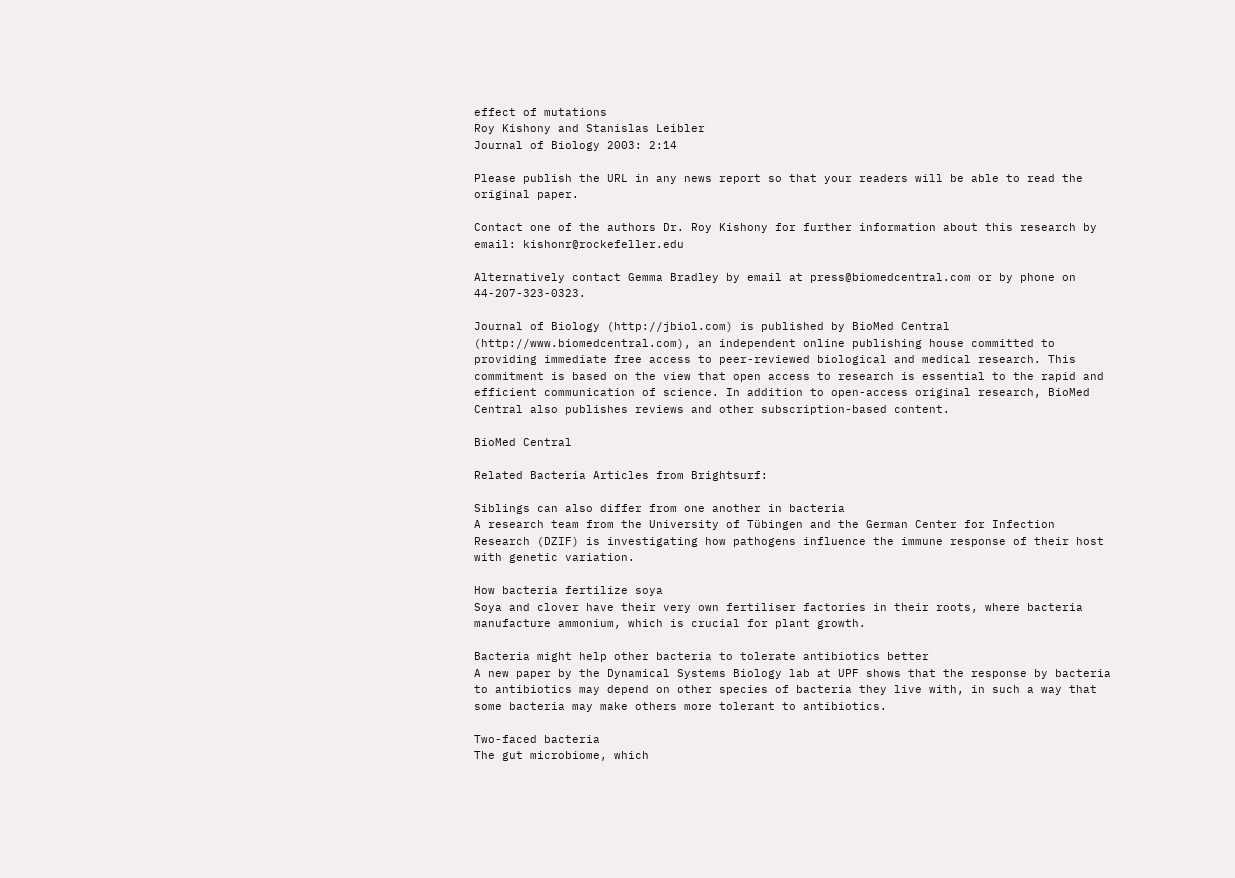effect of mutations
Roy Kishony and Stanislas Leibler
Journal of Biology 2003: 2:14

Please publish the URL in any news report so that your readers will be able to read the original paper.

Contact one of the authors Dr. Roy Kishony for further information about this research by email: kishonr@rockefeller.edu

Alternatively contact Gemma Bradley by email at press@biomedcentral.com or by phone on 44-207-323-0323.

Journal of Biology (http://jbiol.com) is published by BioMed Central (http://www.biomedcentral.com), an independent online publishing house committed to providing immediate free access to peer-reviewed biological and medical research. This commitment is based on the view that open access to research is essential to the rapid and efficient communication of science. In addition to open-access original research, BioMed Central also publishes reviews and other subscription-based content.

BioMed Central

Related Bacteria Articles from Brightsurf:

Siblings can also differ from one another in bacteria
A research team from the University of Tübingen and the German Center for Infection Research (DZIF) is investigating how pathogens influence the immune response of their host with genetic variation.

How bacteria fertilize soya
Soya and clover have their very own fertiliser factories in their roots, where bacteria manufacture ammonium, which is crucial for plant growth.

Bacteria might help other bacteria to tolerate antibiotics better
A new paper by the Dynamical Systems Biology lab at UPF shows that the response by bacteria to antibiotics may depend on other species of bacteria they live with, in such a way that some bacteria may make others more tolerant to antibiotics.

Two-faced bacteria
The gut microbiome, which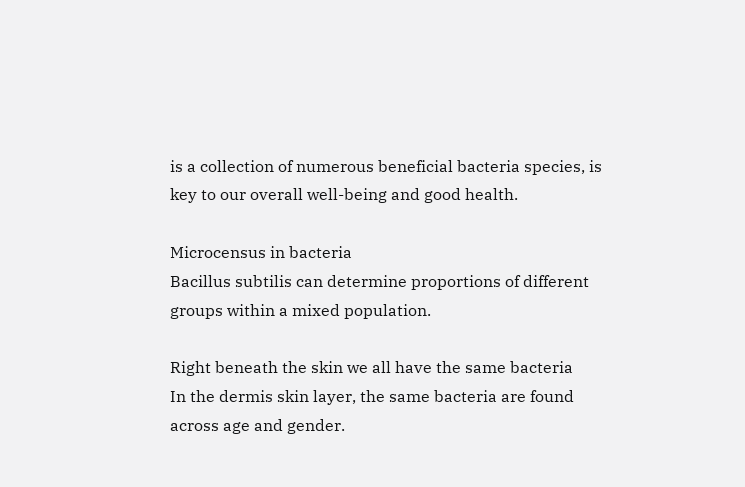is a collection of numerous beneficial bacteria species, is key to our overall well-being and good health.

Microcensus in bacteria
Bacillus subtilis can determine proportions of different groups within a mixed population.

Right beneath the skin we all have the same bacteria
In the dermis skin layer, the same bacteria are found across age and gender.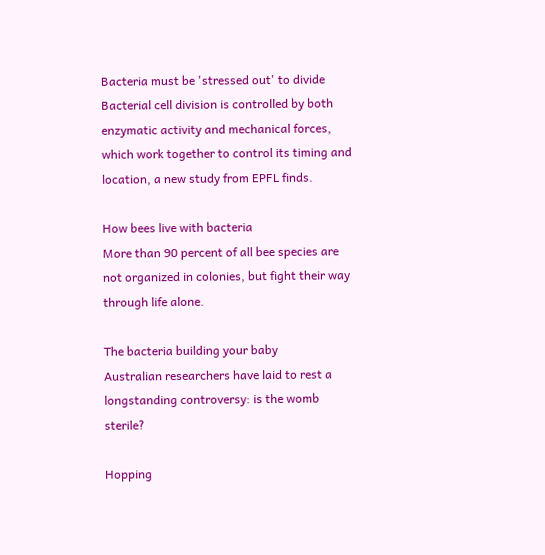Bacteria must be 'stressed out' to divide
Bacterial cell division is controlled by both enzymatic activity and mechanical forces, which work together to control its timing and location, a new study from EPFL finds.

How bees live with bacteria
More than 90 percent of all bee species are not organized in colonies, but fight their way through life alone.

The bacteria building your baby
Australian researchers have laid to rest a longstanding controversy: is the womb sterile?

Hopping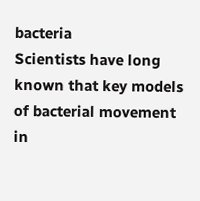bacteria
Scientists have long known that key models of bacterial movement in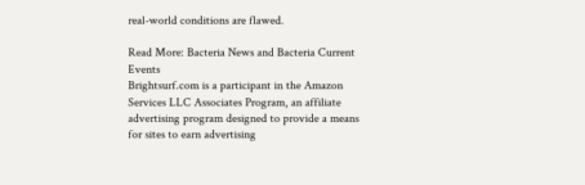real-world conditions are flawed.

Read More: Bacteria News and Bacteria Current Events
Brightsurf.com is a participant in the Amazon Services LLC Associates Program, an affiliate advertising program designed to provide a means for sites to earn advertising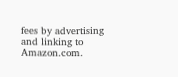fees by advertising and linking to Amazon.com.